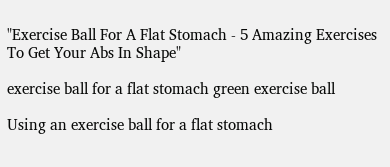"Exercise Ball For A Flat Stomach - 5 Amazing Exercises To Get Your Abs In Shape"

exercise ball for a flat stomach green exercise ball

Using an exercise ball for a flat stomach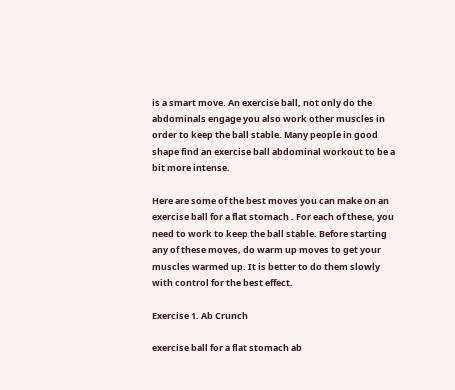is a smart move. An exercise ball, not only do the abdominals engage you also work other muscles in order to keep the ball stable. Many people in good shape find an exercise ball abdominal workout to be a bit more intense.

Here are some of the best moves you can make on an exercise ball for a flat stomach . For each of these, you need to work to keep the ball stable. Before starting any of these moves, do warm up moves to get your muscles warmed up. It is better to do them slowly with control for the best effect.

Exercise 1. Ab Crunch

exercise ball for a flat stomach ab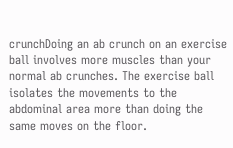crunchDoing an ab crunch on an exercise ball involves more muscles than your normal ab crunches. The exercise ball isolates the movements to the abdominal area more than doing the same moves on the floor.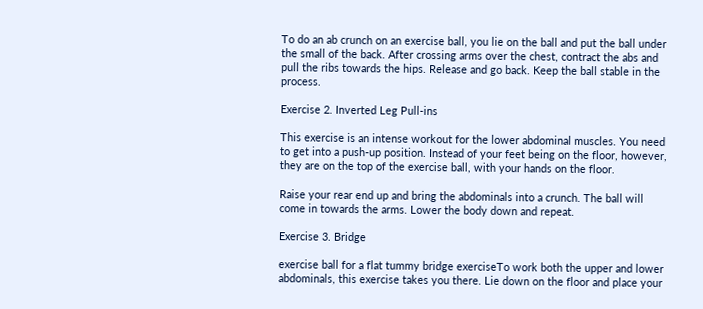To do an ab crunch on an exercise ball, you lie on the ball and put the ball under the small of the back. After crossing arms over the chest, contract the abs and pull the ribs towards the hips. Release and go back. Keep the ball stable in the process.

Exercise 2. Inverted Leg Pull-ins

This exercise is an intense workout for the lower abdominal muscles. You need to get into a push-up position. Instead of your feet being on the floor, however, they are on the top of the exercise ball, with your hands on the floor.

Raise your rear end up and bring the abdominals into a crunch. The ball will come in towards the arms. Lower the body down and repeat.

Exercise 3. Bridge

exercise ball for a flat tummy bridge exerciseTo work both the upper and lower abdominals, this exercise takes you there. Lie down on the floor and place your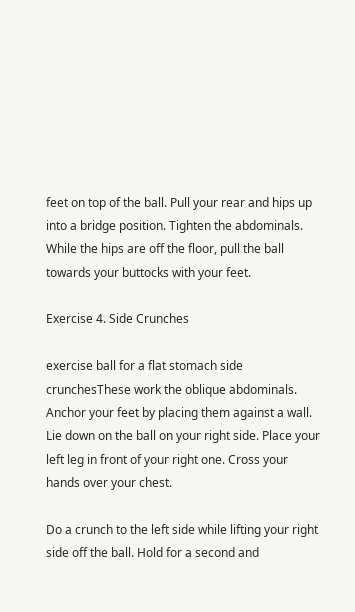feet on top of the ball. Pull your rear and hips up into a bridge position. Tighten the abdominals. While the hips are off the floor, pull the ball towards your buttocks with your feet.

Exercise 4. Side Crunches

exercise ball for a flat stomach side crunchesThese work the oblique abdominals. Anchor your feet by placing them against a wall. Lie down on the ball on your right side. Place your left leg in front of your right one. Cross your hands over your chest.

Do a crunch to the left side while lifting your right side off the ball. Hold for a second and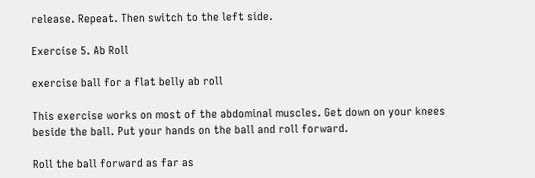release. Repeat. Then switch to the left side.

Exercise 5. Ab Roll

exercise ball for a flat belly ab roll

This exercise works on most of the abdominal muscles. Get down on your knees beside the ball. Put your hands on the ball and roll forward.

Roll the ball forward as far as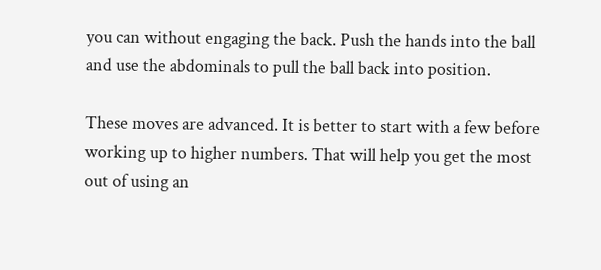you can without engaging the back. Push the hands into the ball and use the abdominals to pull the ball back into position.

These moves are advanced. It is better to start with a few before working up to higher numbers. That will help you get the most out of using an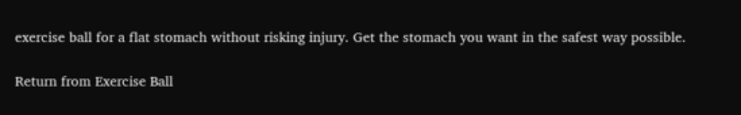exercise ball for a flat stomach without risking injury. Get the stomach you want in the safest way possible.

Return from Exercise Ball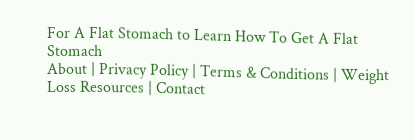For A Flat Stomach to Learn How To Get A Flat Stomach
About | Privacy Policy | Terms & Conditions | Weight Loss Resources | Contact